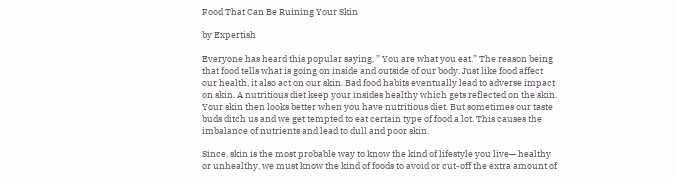Food That Can Be Ruining Your Skin

by Expertish

Everyone has heard this popular saying, ” You are what you eat.” The reason being that food tells what is going on inside and outside of our body. Just like food affect our health, it also act on our skin. Bad food habits eventually lead to adverse impact on skin. A nutritious diet keep your insides healthy which gets reflected on the skin. Your skin then looks better when you have nutritious diet. But sometimes our taste buds ditch us and we get tempted to eat certain type of food a lot. This causes the imbalance of nutrients and lead to dull and poor skin.

Since, skin is the most probable way to know the kind of lifestyle you live— healthy or unhealthy, we must know the kind of foods to avoid or cut-off the extra amount of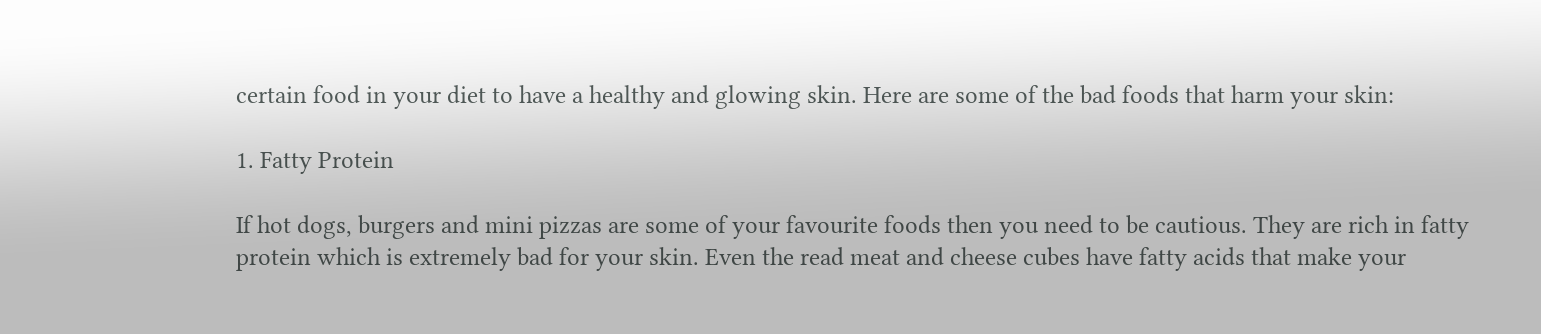certain food in your diet to have a healthy and glowing skin. Here are some of the bad foods that harm your skin:

1. Fatty Protein

If hot dogs, burgers and mini pizzas are some of your favourite foods then you need to be cautious. They are rich in fatty protein which is extremely bad for your skin. Even the read meat and cheese cubes have fatty acids that make your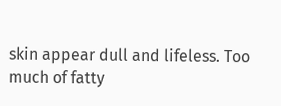skin appear dull and lifeless. Too much of fatty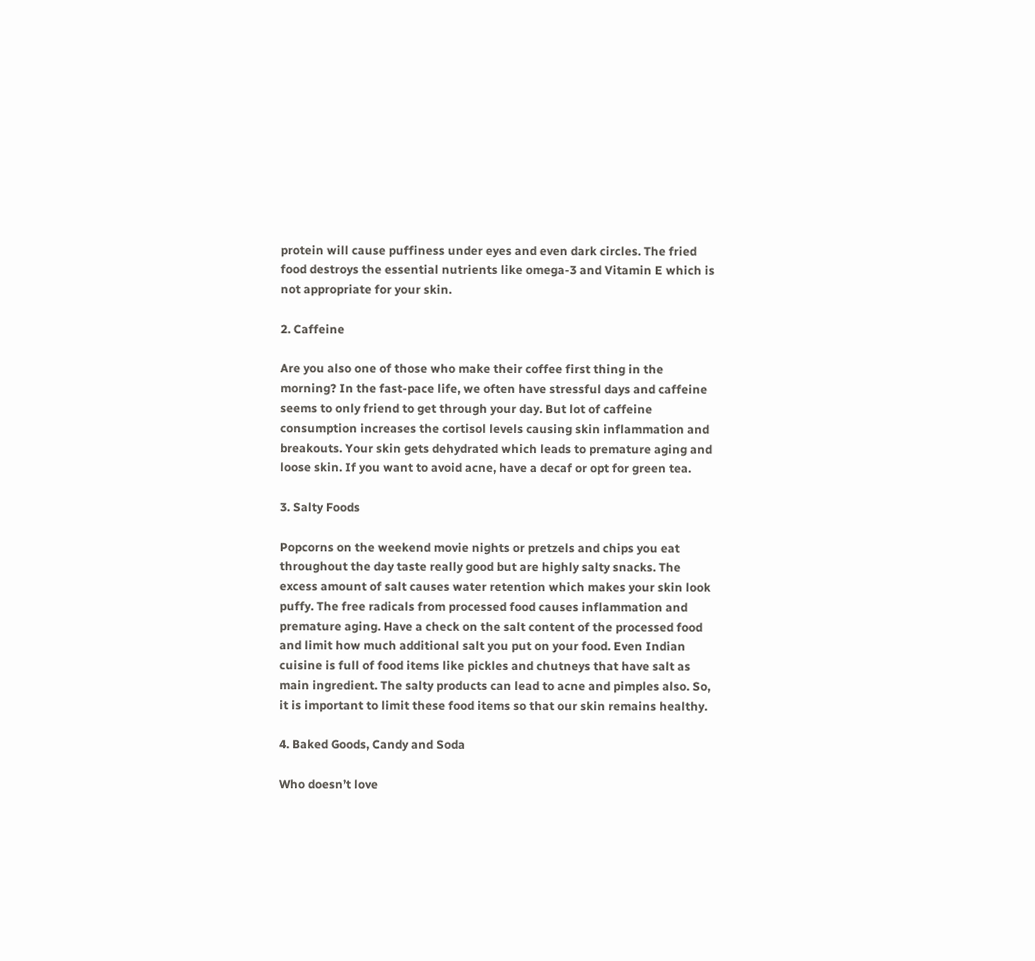protein will cause puffiness under eyes and even dark circles. The fried food destroys the essential nutrients like omega-3 and Vitamin E which is not appropriate for your skin.

2. Caffeine

Are you also one of those who make their coffee first thing in the morning? In the fast-pace life, we often have stressful days and caffeine seems to only friend to get through your day. But lot of caffeine consumption increases the cortisol levels causing skin inflammation and breakouts. Your skin gets dehydrated which leads to premature aging and loose skin. If you want to avoid acne, have a decaf or opt for green tea.

3. Salty Foods

Popcorns on the weekend movie nights or pretzels and chips you eat throughout the day taste really good but are highly salty snacks. The excess amount of salt causes water retention which makes your skin look puffy. The free radicals from processed food causes inflammation and premature aging. Have a check on the salt content of the processed food and limit how much additional salt you put on your food. Even Indian cuisine is full of food items like pickles and chutneys that have salt as main ingredient. The salty products can lead to acne and pimples also. So, it is important to limit these food items so that our skin remains healthy.

4. Baked Goods, Candy and Soda

Who doesn’t love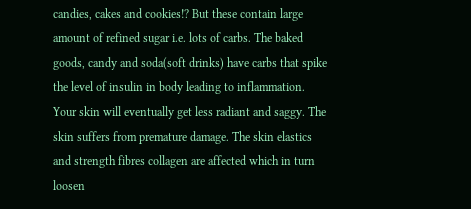candies, cakes and cookies!? But these contain large amount of refined sugar i.e. lots of carbs. The baked goods, candy and soda(soft drinks) have carbs that spike the level of insulin in body leading to inflammation. Your skin will eventually get less radiant and saggy. The skin suffers from premature damage. The skin elastics and strength fibres collagen are affected which in turn loosen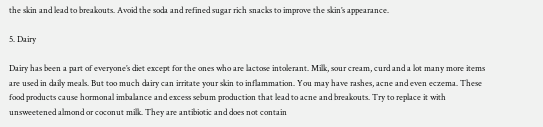the skin and lead to breakouts. Avoid the soda and refined sugar rich snacks to improve the skin’s appearance.

5. Dairy

Dairy has been a part of everyone’s diet except for the ones who are lactose intolerant. Milk, sour cream, curd and a lot many more items are used in daily meals. But too much dairy can irritate your skin to inflammation. You may have rashes, acne and even eczema. These food products cause hormonal imbalance and excess sebum production that lead to acne and breakouts. Try to replace it with unsweetened almond or coconut milk. They are antibiotic and does not contain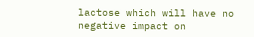lactose which will have no negative impact on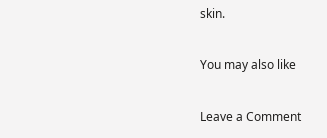skin.

You may also like

Leave a Comment